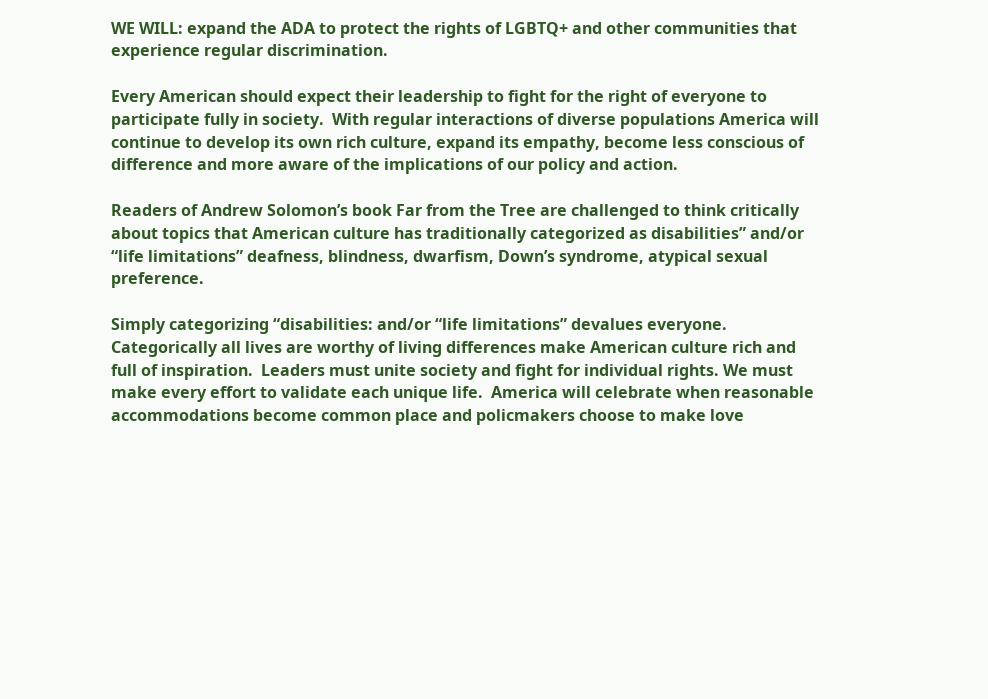WE WILL: expand the ADA to protect the rights of LGBTQ+ and other communities that experience regular discrimination.

Every American should expect their leadership to fight for the right of everyone to participate fully in society.  With regular interactions of diverse populations America will continue to develop its own rich culture, expand its empathy, become less conscious of difference and more aware of the implications of our policy and action.

Readers of Andrew Solomon’s book Far from the Tree are challenged to think critically about topics that American culture has traditionally categorized as disabilities” and/or “life limitations” deafness, blindness, dwarfism, Down’s syndrome, atypical sexual preference.

Simply categorizing “disabilities: and/or “life limitations” devalues everyone. Categorically all lives are worthy of living differences make American culture rich and full of inspiration.  Leaders must unite society and fight for individual rights. We must make every effort to validate each unique life.  America will celebrate when reasonable accommodations become common place and policmakers choose to make love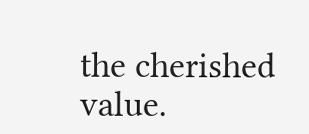the cherished value.